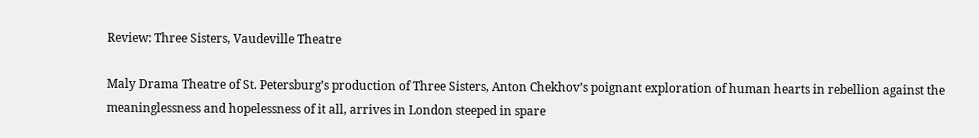Review: Three Sisters, Vaudeville Theatre

Maly Drama Theatre of St. Petersburg’s production of Three Sisters, Anton Chekhov’s poignant exploration of human hearts in rebellion against the meaninglessness and hopelessness of it all, arrives in London steeped in spare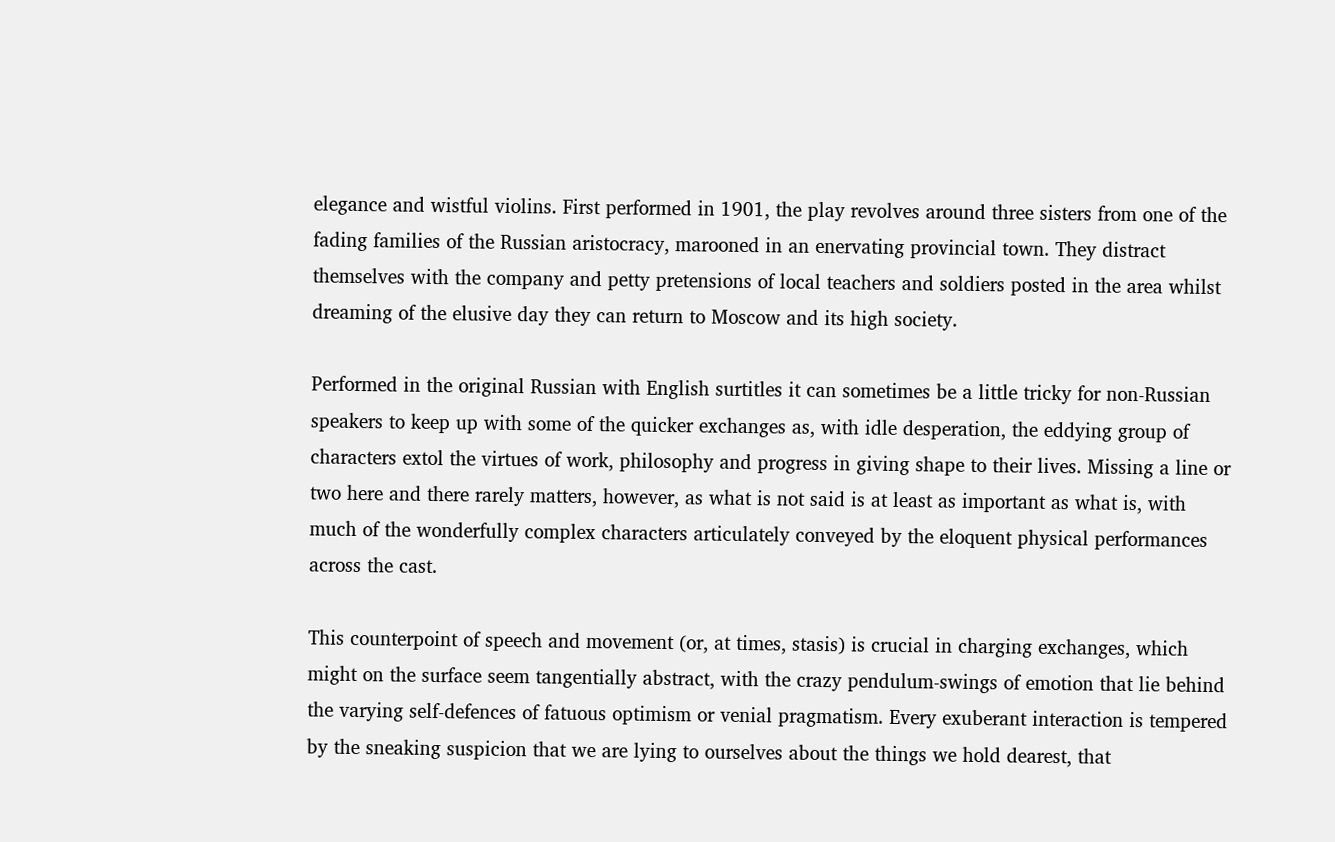elegance and wistful violins. First performed in 1901, the play revolves around three sisters from one of the fading families of the Russian aristocracy, marooned in an enervating provincial town. They distract themselves with the company and petty pretensions of local teachers and soldiers posted in the area whilst dreaming of the elusive day they can return to Moscow and its high society.

Performed in the original Russian with English surtitles it can sometimes be a little tricky for non-Russian speakers to keep up with some of the quicker exchanges as, with idle desperation, the eddying group of characters extol the virtues of work, philosophy and progress in giving shape to their lives. Missing a line or two here and there rarely matters, however, as what is not said is at least as important as what is, with much of the wonderfully complex characters articulately conveyed by the eloquent physical performances across the cast.

This counterpoint of speech and movement (or, at times, stasis) is crucial in charging exchanges, which might on the surface seem tangentially abstract, with the crazy pendulum-swings of emotion that lie behind the varying self-defences of fatuous optimism or venial pragmatism. Every exuberant interaction is tempered by the sneaking suspicion that we are lying to ourselves about the things we hold dearest, that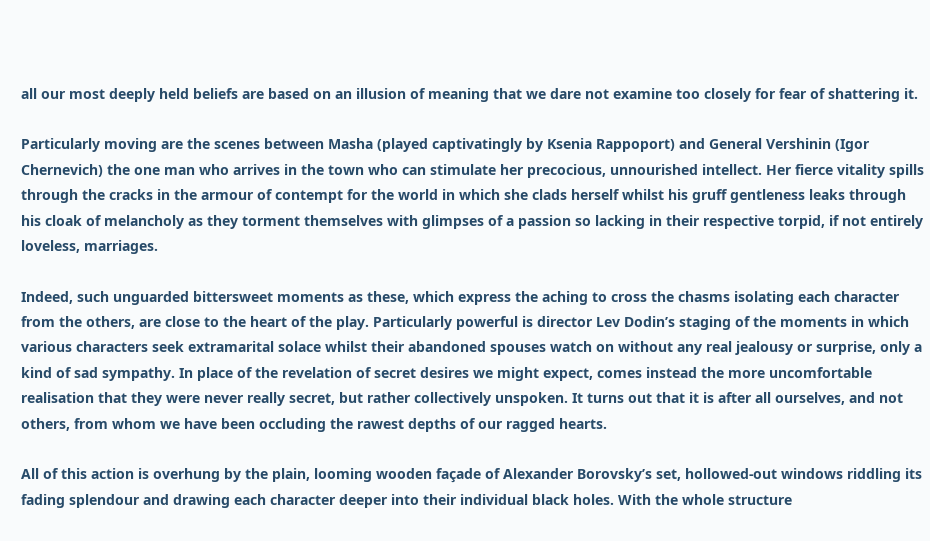all our most deeply held beliefs are based on an illusion of meaning that we dare not examine too closely for fear of shattering it.

Particularly moving are the scenes between Masha (played captivatingly by Ksenia Rappoport) and General Vershinin (Igor Chernevich) the one man who arrives in the town who can stimulate her precocious, unnourished intellect. Her fierce vitality spills through the cracks in the armour of contempt for the world in which she clads herself whilst his gruff gentleness leaks through his cloak of melancholy as they torment themselves with glimpses of a passion so lacking in their respective torpid, if not entirely loveless, marriages.

Indeed, such unguarded bittersweet moments as these, which express the aching to cross the chasms isolating each character from the others, are close to the heart of the play. Particularly powerful is director Lev Dodin’s staging of the moments in which various characters seek extramarital solace whilst their abandoned spouses watch on without any real jealousy or surprise, only a kind of sad sympathy. In place of the revelation of secret desires we might expect, comes instead the more uncomfortable realisation that they were never really secret, but rather collectively unspoken. It turns out that it is after all ourselves, and not others, from whom we have been occluding the rawest depths of our ragged hearts.

All of this action is overhung by the plain, looming wooden façade of Alexander Borovsky’s set, hollowed-out windows riddling its fading splendour and drawing each character deeper into their individual black holes. With the whole structure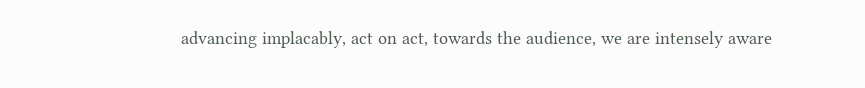advancing implacably, act on act, towards the audience, we are intensely aware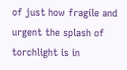of just how fragile and urgent the splash of torchlight is in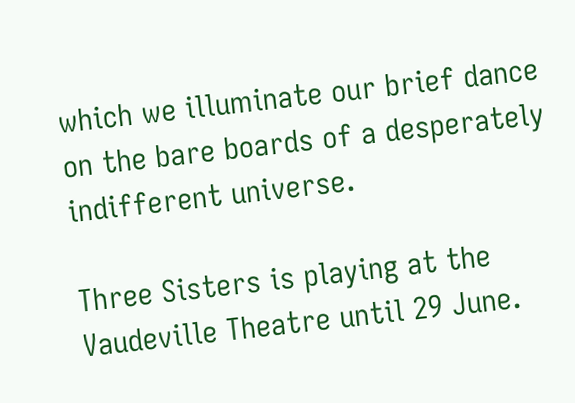which we illuminate our brief dance on the bare boards of a desperately indifferent universe.

Three Sisters is playing at the Vaudeville Theatre until 29 June.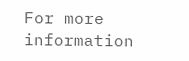For more information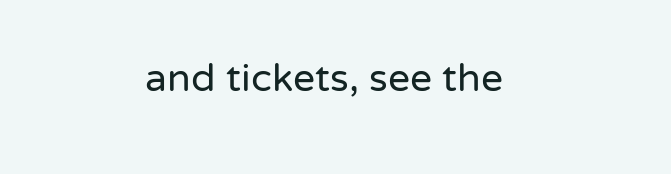and tickets, see the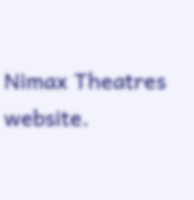Nimax Theatres website.